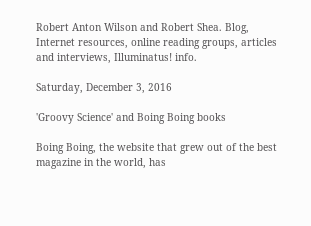Robert Anton Wilson and Robert Shea. Blog, Internet resources, online reading groups, articles and interviews, Illuminatus! info.

Saturday, December 3, 2016

'Groovy Science' and Boing Boing books

Boing Boing, the website that grew out of the best magazine in the world, has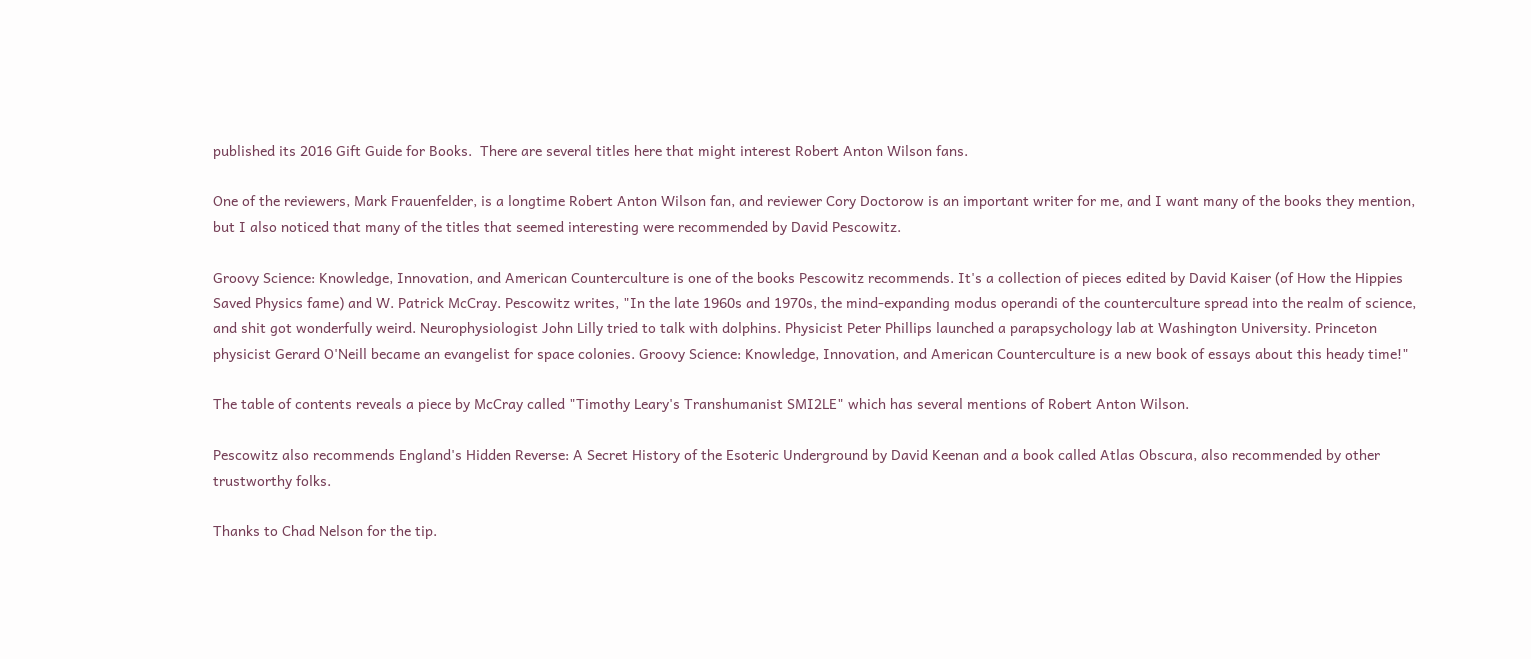published its 2016 Gift Guide for Books.  There are several titles here that might interest Robert Anton Wilson fans.

One of the reviewers, Mark Frauenfelder, is a longtime Robert Anton Wilson fan, and reviewer Cory Doctorow is an important writer for me, and I want many of the books they mention, but I also noticed that many of the titles that seemed interesting were recommended by David Pescowitz.

Groovy Science: Knowledge, Innovation, and American Counterculture is one of the books Pescowitz recommends. It's a collection of pieces edited by David Kaiser (of How the Hippies Saved Physics fame) and W. Patrick McCray. Pescowitz writes, "In the late 1960s and 1970s, the mind-expanding modus operandi of the counterculture spread into the realm of science, and shit got wonderfully weird. Neurophysiologist John Lilly tried to talk with dolphins. Physicist Peter Phillips launched a parapsychology lab at Washington University. Princeton physicist Gerard O'Neill became an evangelist for space colonies. Groovy Science: Knowledge, Innovation, and American Counterculture is a new book of essays about this heady time!"

The table of contents reveals a piece by McCray called "Timothy Leary's Transhumanist SMI2LE" which has several mentions of Robert Anton Wilson.

Pescowitz also recommends England's Hidden Reverse: A Secret History of the Esoteric Underground by David Keenan and a book called Atlas Obscura, also recommended by other trustworthy folks.

Thanks to Chad Nelson for the tip.